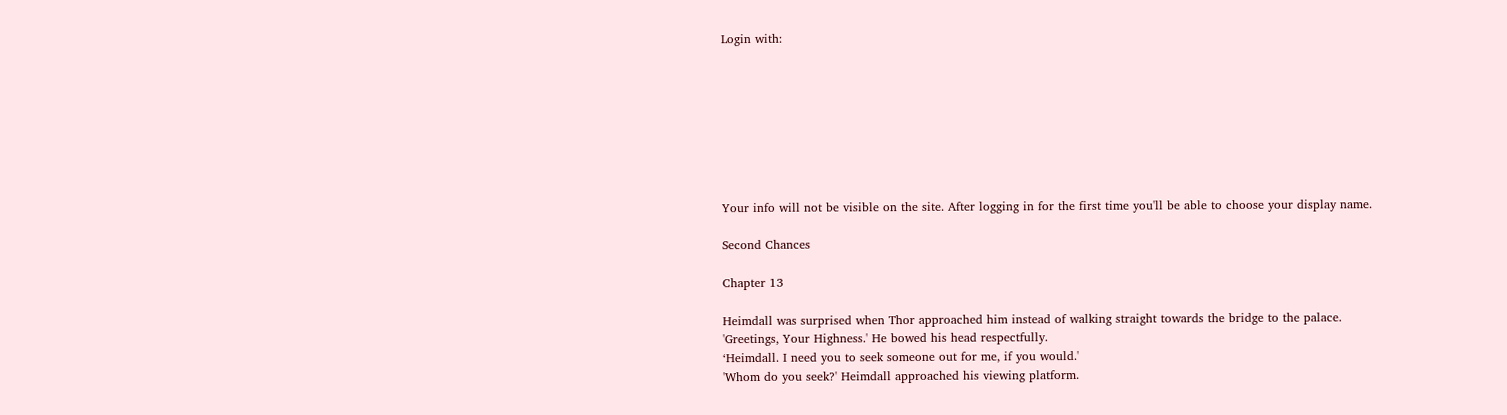Login with:








Your info will not be visible on the site. After logging in for the first time you'll be able to choose your display name.

Second Chances

Chapter 13

Heimdall was surprised when Thor approached him instead of walking straight towards the bridge to the palace.
'Greetings, Your Highness.' He bowed his head respectfully.
‘Heimdall. I need you to seek someone out for me, if you would.'
'Whom do you seek?' Heimdall approached his viewing platform.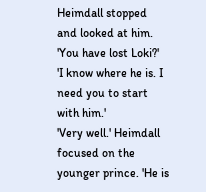Heimdall stopped and looked at him. 'You have lost Loki?'
'I know where he is. I need you to start with him.'
'Very well.' Heimdall focused on the younger prince. 'He is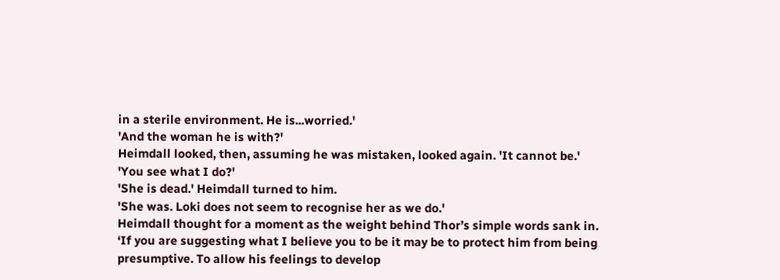in a sterile environment. He is...worried.'
'And the woman he is with?'
Heimdall looked, then, assuming he was mistaken, looked again. 'It cannot be.'
'You see what I do?'
'She is dead.' Heimdall turned to him.
'She was. Loki does not seem to recognise her as we do.'
Heimdall thought for a moment as the weight behind Thor’s simple words sank in. ‘If you are suggesting what I believe you to be it may be to protect him from being presumptive. To allow his feelings to develop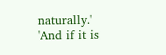naturally.'
'And if it is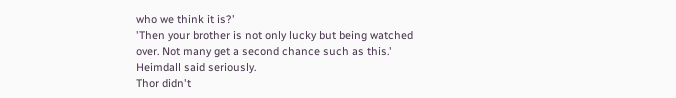who we think it is?'
'Then your brother is not only lucky but being watched over. Not many get a second chance such as this.' Heimdall said seriously.
Thor didn't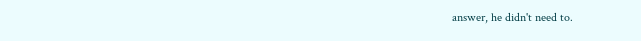answer, he didn't need to.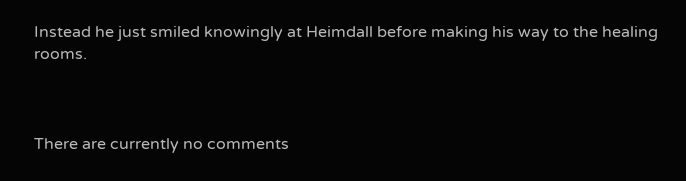Instead he just smiled knowingly at Heimdall before making his way to the healing rooms.



There are currently no comments